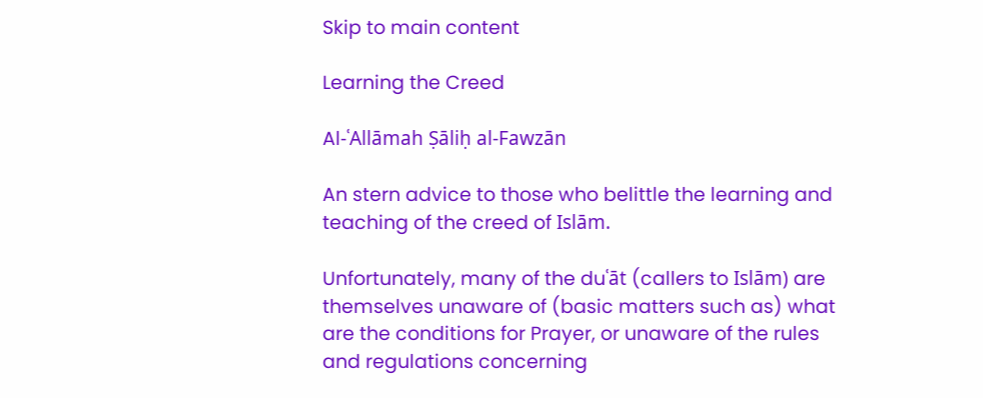Skip to main content

Learning the Creed

Al-ʿAllāmah Ṣāliḥ al-Fawzān

An stern advice to those who belittle the learning and teaching of the creed of Islām.

Unfortunately, many of the duʿāt (callers to Islām) are themselves unaware of (basic matters such as) what are the conditions for Prayer, or unaware of the rules and regulations concerning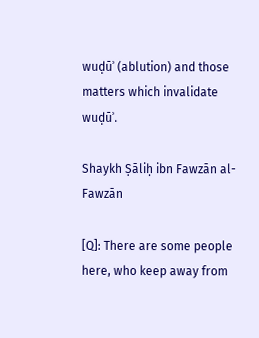wuḍūʾ (ablution) and those matters which invalidate wuḍūʾ.

Shaykh Ṣāliḥ ibn Fawzān al-Fawzān

[Q]: There are some people here, who keep away from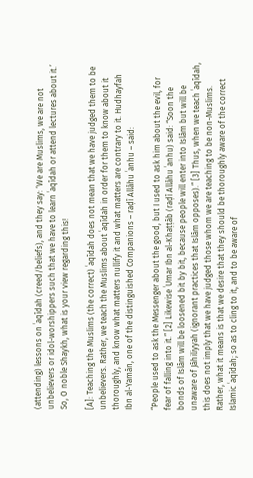(attending) lessons on ʿaqīdah (creed/beliefs), and they say: ‘We are Muslims, we are not unbelievers or idol-worshippers such that we have to learn ʿaqīdah or attend lectures about it.’ So, O noble Shaykh, what is your view regarding this!

[A]: Teaching the Muslims (the correct) ʿaqīdah does not mean that we have judged them to be unbelievers. Rather, we teach the Muslims about ʿaqīdah in order for them to know about it thoroughly, and know what matters nullify it and what matters are contrary to it. Hudhayfah Ibn al-Yamān, one of the distinguished Companions – raḍī Allāhu ʿanhu – said:

“People used to ask the Messenger about the good, but I used to ask him about the evil, for fear of falling into it.” [2] Likewise ʿUmar Ibn al-Khaṭṭāb (raḍī Allāhu ʿanhu) said: “Soon the bonds of Islām will be loosened bit by bit, because people will enter into Islām but will be unaware of Jāhiliyyah (ignorant practices that Islām opposes).” [3] Thus, when we teach ʿaqīdah, this does not imply that we have judged those whom we are teaching to be non-Muslims. Rather, what it means is that we desire that they should be thoroughly aware of the correct Islamic ʿaqīdah; so as to cling to it, and to be aware of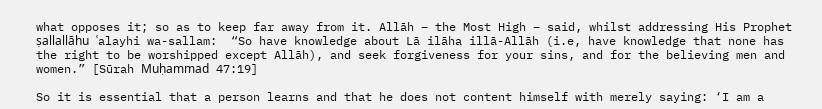what opposes it; so as to keep far away from it. Allāh – the Most High – said, whilst addressing His Prophet ṣallallāhu ʿalayhi wa-sallam:  “So have knowledge about Lā ilāha illā-Allāh (i.e, have knowledge that none has the right to be worshipped except Allāh), and seek forgiveness for your sins, and for the believing men and women.” [Sūrah Muḥammad 47:19]

So it is essential that a person learns and that he does not content himself with merely saying: ‘I am a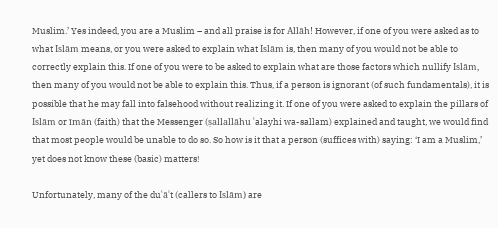Muslim.’ Yes indeed, you are a Muslim – and all praise is for Allāh! However, if one of you were asked as to what Islām means, or you were asked to explain what Islām is, then many of you would not be able to correctly explain this. If one of you were to be asked to explain what are those factors which nullify Islām, then many of you would not be able to explain this. Thus, if a person is ignorant (of such fundamentals), it is possible that he may fall into falsehood without realizing it. If one of you were asked to explain the pillars of Islām or īmān (faith) that the Messenger (ṣallallāhu ʿalayhi wa-sallam) explained and taught, we would find that most people would be unable to do so. So how is it that a person (suffices with) saying: ‘I am a Muslim,’ yet does not know these (basic) matters!

Unfortunately, many of the duʿāʾt (callers to Islām) are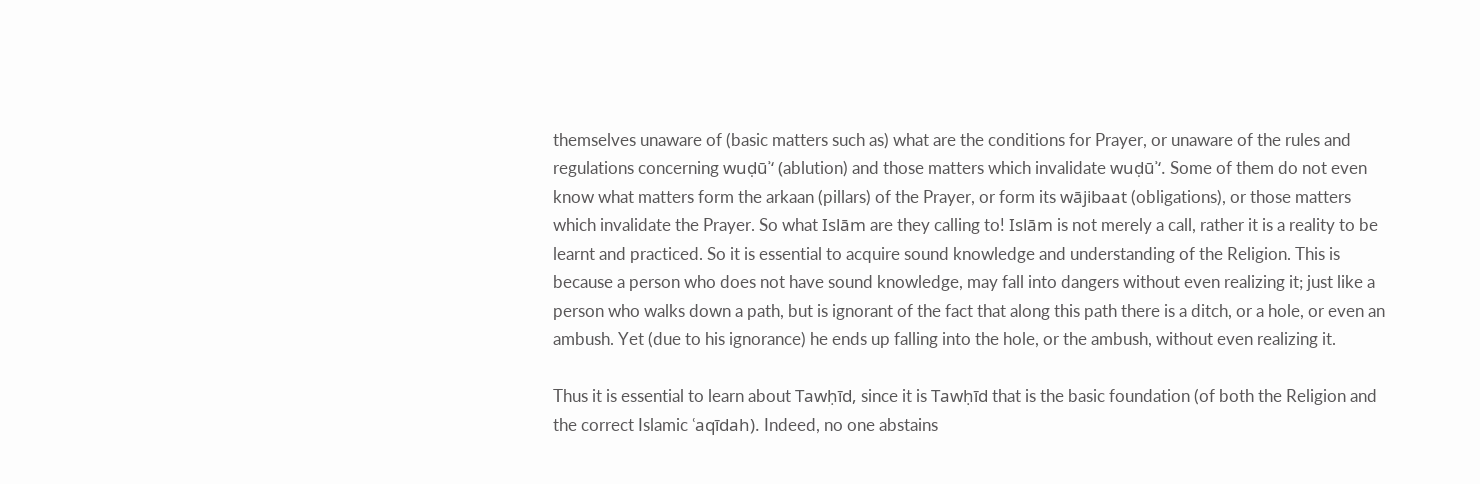themselves unaware of (basic matters such as) what are the conditions for Prayer, or unaware of the rules and regulations concerning wuḍūʾ‘ (ablution) and those matters which invalidate wuḍūʾ‘. Some of them do not even know what matters form the arkaan (pillars) of the Prayer, or form its wājibaat (obligations), or those matters which invalidate the Prayer. So what Islām are they calling to! Islām is not merely a call, rather it is a reality to be learnt and practiced. So it is essential to acquire sound knowledge and understanding of the Religion. This is because a person who does not have sound knowledge, may fall into dangers without even realizing it; just like a person who walks down a path, but is ignorant of the fact that along this path there is a ditch, or a hole, or even an ambush. Yet (due to his ignorance) he ends up falling into the hole, or the ambush, without even realizing it.

Thus it is essential to learn about Tawḥīd, since it is Tawḥīd that is the basic foundation (of both the Religion and the correct Islamic ʿaqīdah). Indeed, no one abstains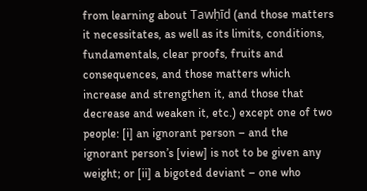from learning about Tawḥīd (and those matters it necessitates, as well as its limits, conditions, fundamentals, clear proofs, fruits and consequences, and those matters which increase and strengthen it, and those that decrease and weaken it, etc.) except one of two people: [i] an ignorant person – and the ignorant person’s [view] is not to be given any weight; or [ii] a bigoted deviant – one who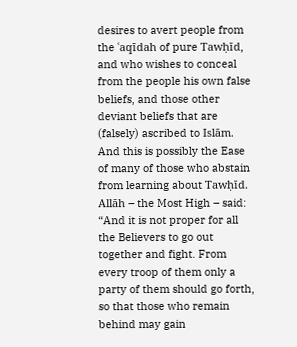desires to avert people from the ʿaqīdah of pure Tawḥīd, and who wishes to conceal from the people his own false beliefs, and those other deviant beliefs that are (falsely) ascribed to Islām. And this is possibly the Ease of many of those who abstain from learning about Tawḥīd. Allāh – the Most High – said:  “And it is not proper for all the Believers to go out together and fight. From every troop of them only a party of them should go forth, so that those who remain behind may gain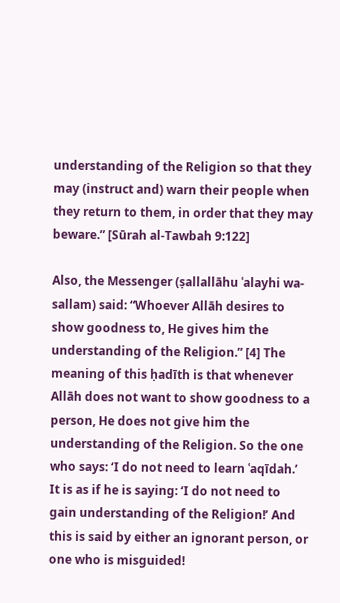understanding of the Religion so that they may (instruct and) warn their people when they return to them, in order that they may beware.” [Sūrah al-Tawbah 9:122]

Also, the Messenger (ṣallallāhu ʿalayhi wa-sallam) said: “Whoever Allāh desires to show goodness to, He gives him the understanding of the Religion.” [4] The meaning of this ḥadīth is that whenever Allāh does not want to show goodness to a person, He does not give him the understanding of the Religion. So the one who says: ‘I do not need to learn ʿaqīdah.’ It is as if he is saying: ‘I do not need to gain understanding of the Religion!’ And this is said by either an ignorant person, or one who is misguided!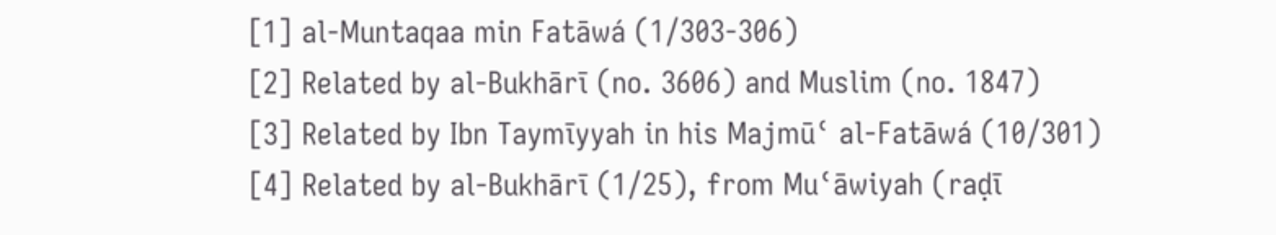[1] al-Muntaqaa min Fatāwá (1/303-306)
[2] Related by al-Bukhārī (no. 3606) and Muslim (no. 1847)
[3] Related by Ibn Taymīyyah in his Majmūʿ al-Fatāwá (10/301)
[4] Related by al-Bukhārī (1/25), from Muʿāwiyah (raḍī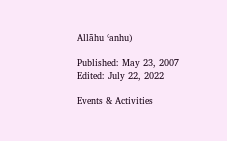Allāhu ʿanhu)

Published: May 23, 2007
Edited: July 22, 2022

Events & Activities